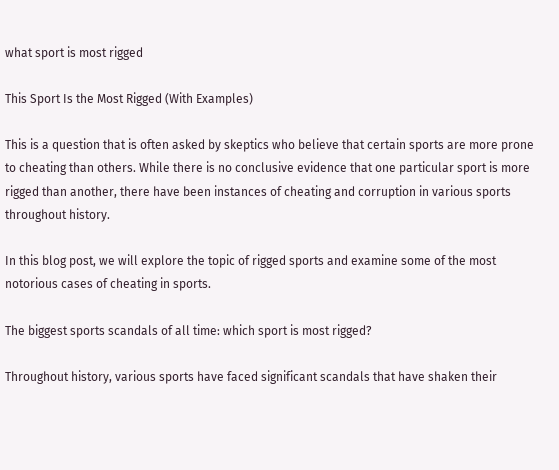what sport is most rigged

This Sport Is the Most Rigged (With Examples)

This is a question that is often asked by skeptics who believe that certain sports are more prone to cheating than others. While there is no conclusive evidence that one particular sport is more rigged than another, there have been instances of cheating and corruption in various sports throughout history.

In this blog post, we will explore the topic of rigged sports and examine some of the most notorious cases of cheating in sports.

The biggest sports scandals of all time: which sport is most rigged?

Throughout history, various sports have faced significant scandals that have shaken their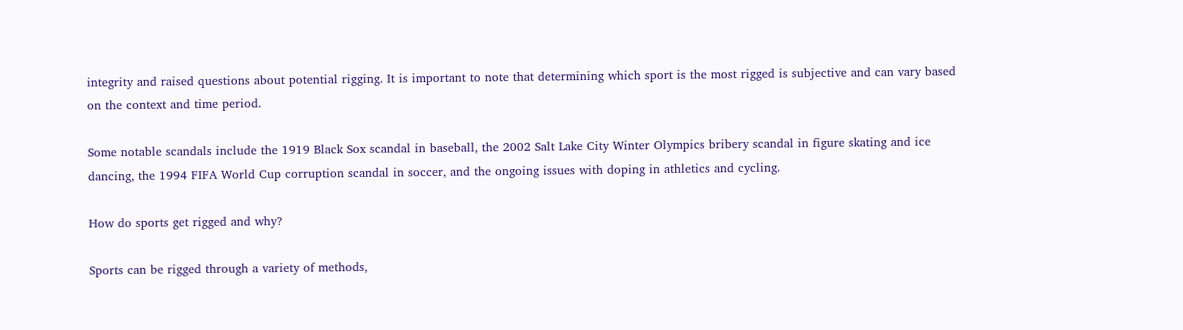integrity and raised questions about potential rigging. It is important to note that determining which sport is the most rigged is subjective and can vary based on the context and time period.

Some notable scandals include the 1919 Black Sox scandal in baseball, the 2002 Salt Lake City Winter Olympics bribery scandal in figure skating and ice dancing, the 1994 FIFA World Cup corruption scandal in soccer, and the ongoing issues with doping in athletics and cycling.

How do sports get rigged and why?

Sports can be rigged through a variety of methods,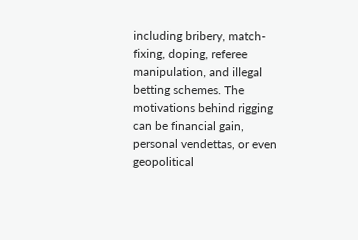including bribery, match-fixing, doping, referee manipulation, and illegal betting schemes. The motivations behind rigging can be financial gain, personal vendettas, or even geopolitical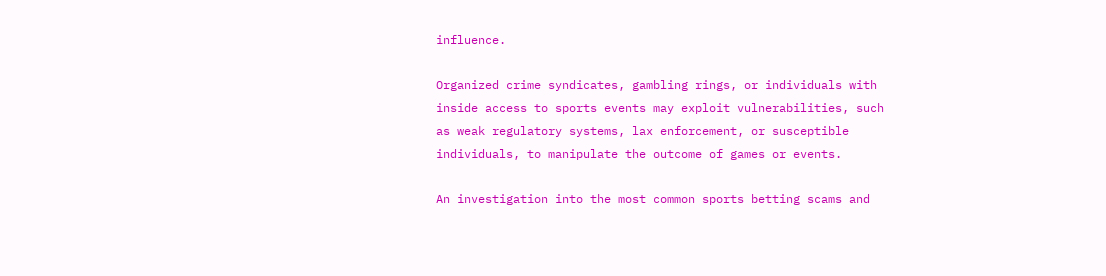influence.

Organized crime syndicates, gambling rings, or individuals with inside access to sports events may exploit vulnerabilities, such as weak regulatory systems, lax enforcement, or susceptible individuals, to manipulate the outcome of games or events.

An investigation into the most common sports betting scams and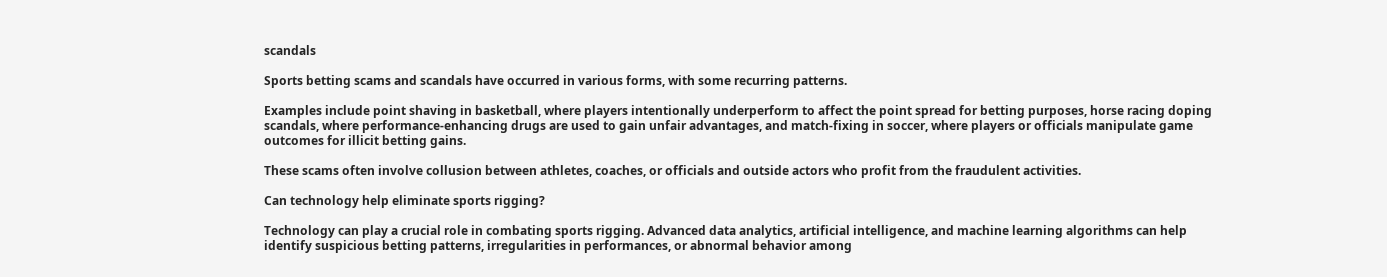scandals

Sports betting scams and scandals have occurred in various forms, with some recurring patterns.

Examples include point shaving in basketball, where players intentionally underperform to affect the point spread for betting purposes, horse racing doping scandals, where performance-enhancing drugs are used to gain unfair advantages, and match-fixing in soccer, where players or officials manipulate game outcomes for illicit betting gains.

These scams often involve collusion between athletes, coaches, or officials and outside actors who profit from the fraudulent activities.

Can technology help eliminate sports rigging?

Technology can play a crucial role in combating sports rigging. Advanced data analytics, artificial intelligence, and machine learning algorithms can help identify suspicious betting patterns, irregularities in performances, or abnormal behavior among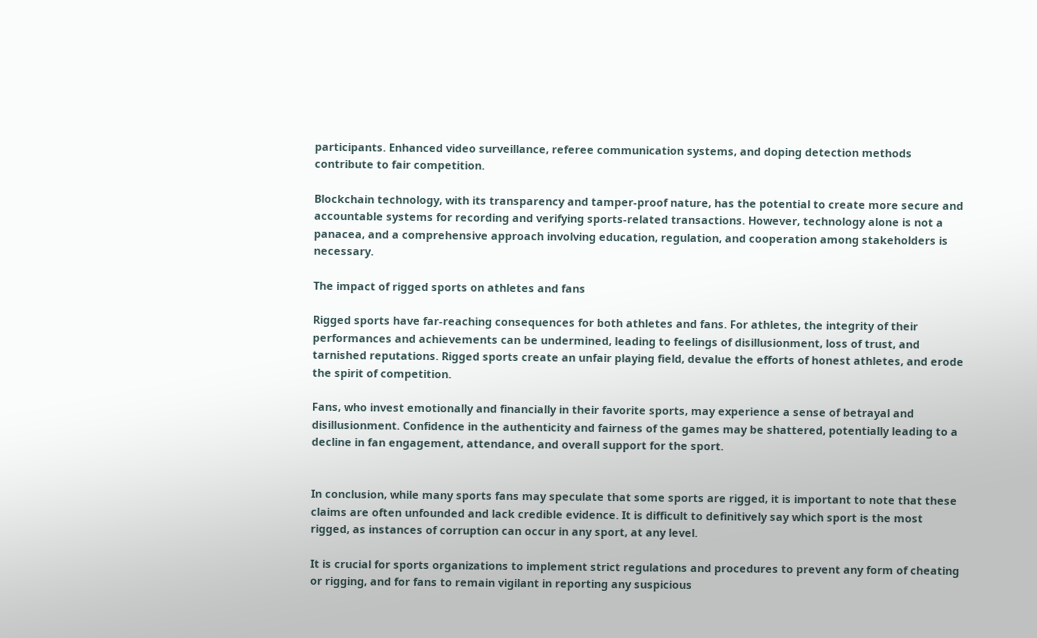participants. Enhanced video surveillance, referee communication systems, and doping detection methods contribute to fair competition.

Blockchain technology, with its transparency and tamper-proof nature, has the potential to create more secure and accountable systems for recording and verifying sports-related transactions. However, technology alone is not a panacea, and a comprehensive approach involving education, regulation, and cooperation among stakeholders is necessary.

The impact of rigged sports on athletes and fans

Rigged sports have far-reaching consequences for both athletes and fans. For athletes, the integrity of their performances and achievements can be undermined, leading to feelings of disillusionment, loss of trust, and tarnished reputations. Rigged sports create an unfair playing field, devalue the efforts of honest athletes, and erode the spirit of competition.

Fans, who invest emotionally and financially in their favorite sports, may experience a sense of betrayal and disillusionment. Confidence in the authenticity and fairness of the games may be shattered, potentially leading to a decline in fan engagement, attendance, and overall support for the sport.


In conclusion, while many sports fans may speculate that some sports are rigged, it is important to note that these claims are often unfounded and lack credible evidence. It is difficult to definitively say which sport is the most rigged, as instances of corruption can occur in any sport, at any level.

It is crucial for sports organizations to implement strict regulations and procedures to prevent any form of cheating or rigging, and for fans to remain vigilant in reporting any suspicious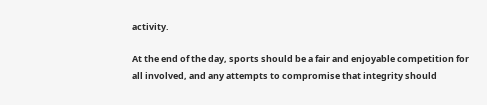activity.

At the end of the day, sports should be a fair and enjoyable competition for all involved, and any attempts to compromise that integrity should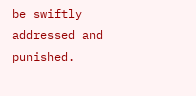be swiftly addressed and punished.